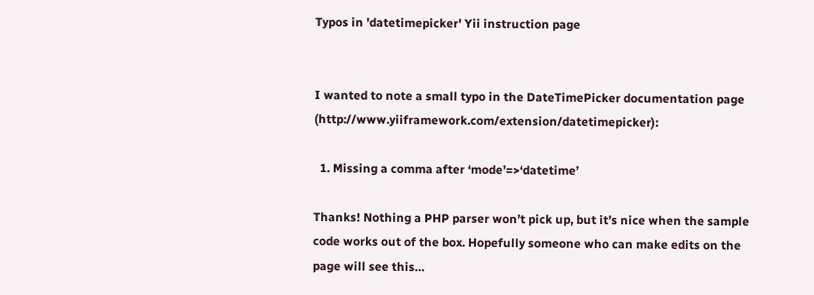Typos in 'datetimepicker' Yii instruction page


I wanted to note a small typo in the DateTimePicker documentation page (http://www.yiiframework.com/extension/datetimepicker):

  1. Missing a comma after ‘mode’=>‘datetime’

Thanks! Nothing a PHP parser won’t pick up, but it’s nice when the sample code works out of the box. Hopefully someone who can make edits on the page will see this…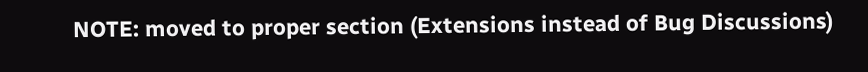NOTE: moved to proper section (Extensions instead of Bug Discussions)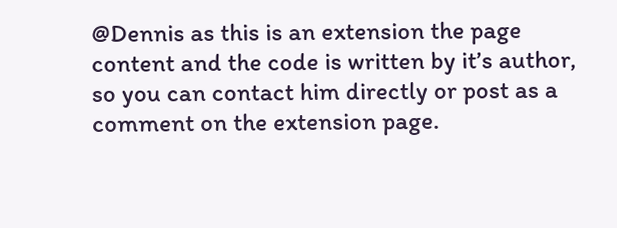@Dennis as this is an extension the page content and the code is written by it’s author, so you can contact him directly or post as a comment on the extension page.